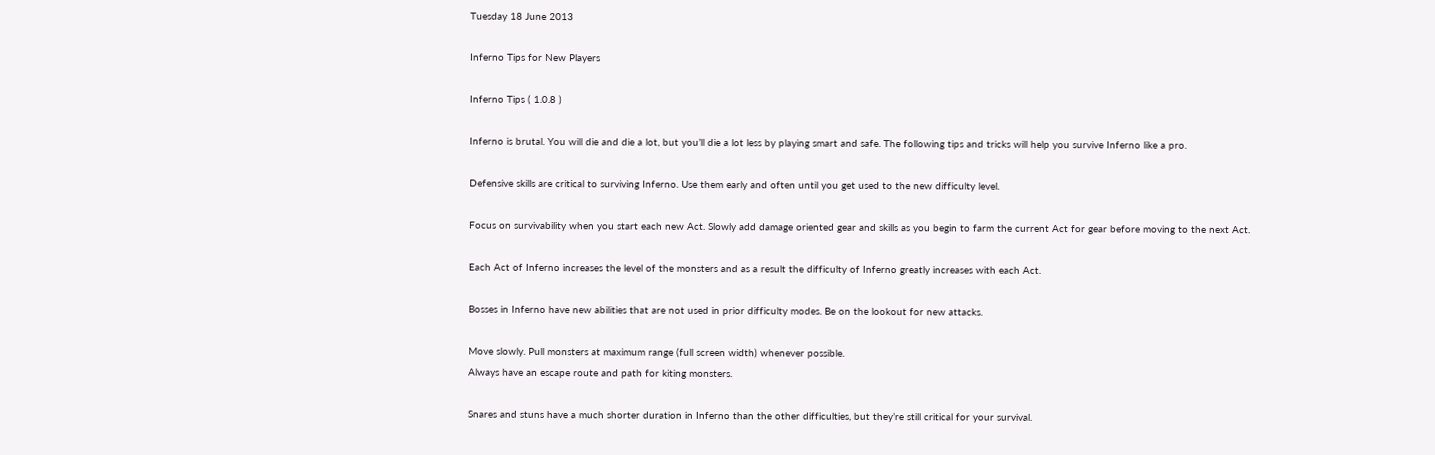Tuesday 18 June 2013

Inferno Tips for New Players

Inferno Tips ( 1.0.8 )

Inferno is brutal. You will die and die a lot, but you’ll die a lot less by playing smart and safe. The following tips and tricks will help you survive Inferno like a pro.

Defensive skills are critical to surviving Inferno. Use them early and often until you get used to the new difficulty level.

Focus on survivability when you start each new Act. Slowly add damage oriented gear and skills as you begin to farm the current Act for gear before moving to the next Act.

Each Act of Inferno increases the level of the monsters and as a result the difficulty of Inferno greatly increases with each Act.

Bosses in Inferno have new abilities that are not used in prior difficulty modes. Be on the lookout for new attacks.

Move slowly. Pull monsters at maximum range (full screen width) whenever possible.
Always have an escape route and path for kiting monsters.

Snares and stuns have a much shorter duration in Inferno than the other difficulties, but they’re still critical for your survival.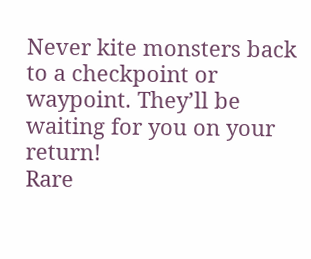Never kite monsters back to a checkpoint or waypoint. They’ll be waiting for you on your return!
Rare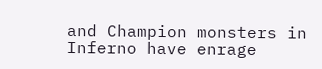and Champion monsters in Inferno have enrage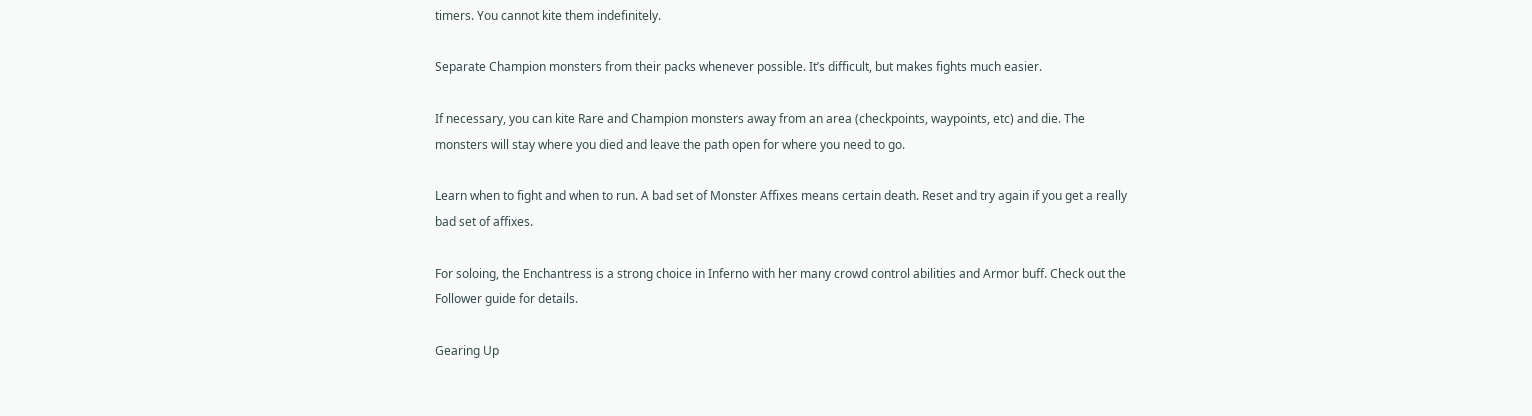timers. You cannot kite them indefinitely.

Separate Champion monsters from their packs whenever possible. It’s difficult, but makes fights much easier.

If necessary, you can kite Rare and Champion monsters away from an area (checkpoints, waypoints, etc) and die. The monsters will stay where you died and leave the path open for where you need to go.

Learn when to fight and when to run. A bad set of Monster Affixes means certain death. Reset and try again if you get a really bad set of affixes.

For soloing, the Enchantress is a strong choice in Inferno with her many crowd control abilities and Armor buff. Check out the Follower guide for details.

Gearing Up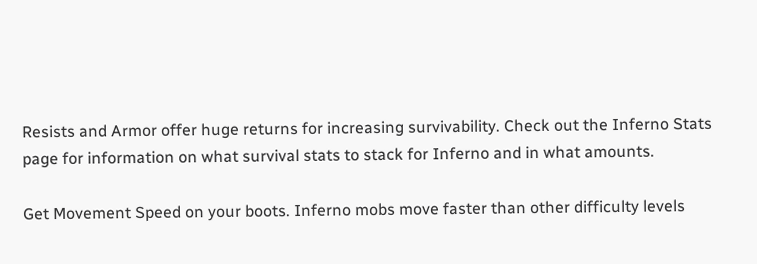Resists and Armor offer huge returns for increasing survivability. Check out the Inferno Stats page for information on what survival stats to stack for Inferno and in what amounts.

Get Movement Speed on your boots. Inferno mobs move faster than other difficulty levels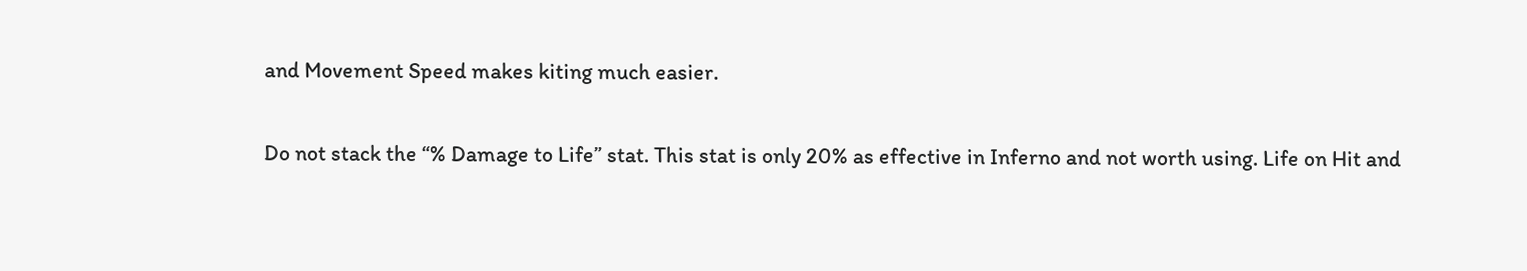and Movement Speed makes kiting much easier.

Do not stack the “% Damage to Life” stat. This stat is only 20% as effective in Inferno and not worth using. Life on Hit and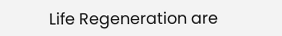Life Regeneration are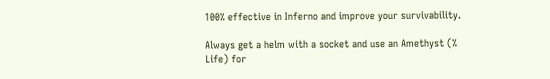100% effective in Inferno and improve your survivability.

Always get a helm with a socket and use an Amethyst (% Life) for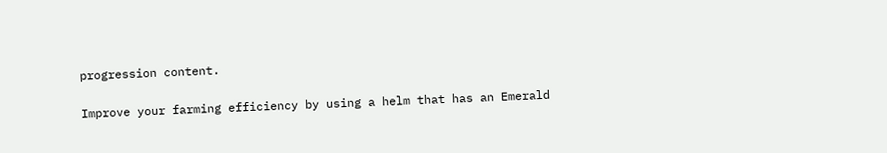progression content.

Improve your farming efficiency by using a helm that has an Emerald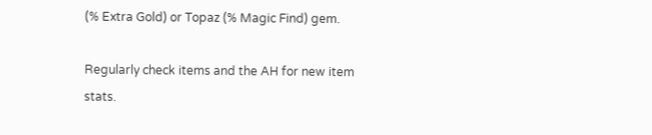(% Extra Gold) or Topaz (% Magic Find) gem.

Regularly check items and the AH for new item stats.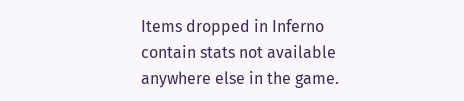Items dropped in Inferno contain stats not available anywhere else in the game.